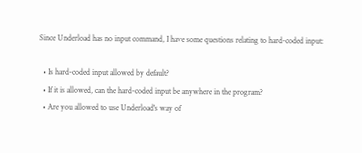Since Underload has no input command, I have some questions relating to hard-coded input:

  • Is hard-coded input allowed by default?
  • If it is allowed, can the hard-coded input be anywhere in the program?
  • Are you allowed to use Underload's way of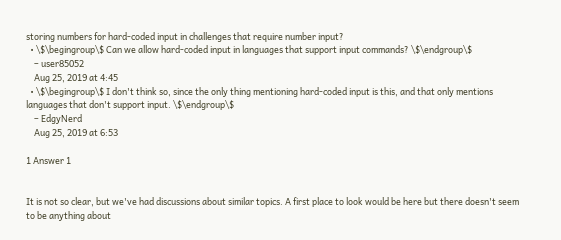storing numbers for hard-coded input in challenges that require number input?
  • \$\begingroup\$ Can we allow hard-coded input in languages that support input commands? \$\endgroup\$
    – user85052
    Aug 25, 2019 at 4:45
  • \$\begingroup\$ I don't think so, since the only thing mentioning hard-coded input is this, and that only mentions languages that don't support input. \$\endgroup\$
    – EdgyNerd
    Aug 25, 2019 at 6:53

1 Answer 1


It is not so clear, but we've had discussions about similar topics. A first place to look would be here but there doesn't seem to be anything about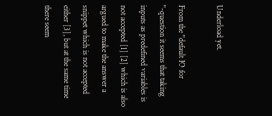Underload yet.

From the "default IO for "-question it seems that taking inputs as predefined variables is not accepted [1] [2] which is also argued to make the answer a snippet which is not accepted either [3], but at the same time there seem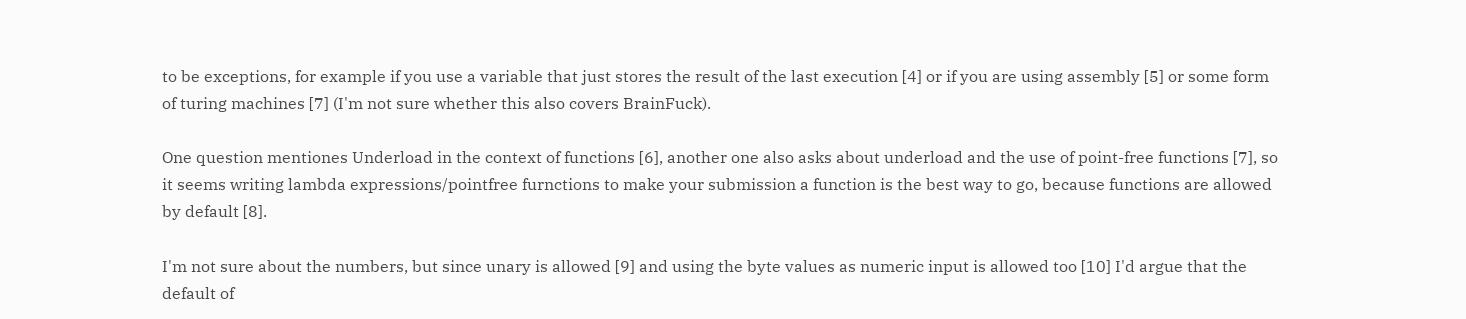to be exceptions, for example if you use a variable that just stores the result of the last execution [4] or if you are using assembly [5] or some form of turing machines [7] (I'm not sure whether this also covers BrainFuck).

One question mentiones Underload in the context of functions [6], another one also asks about underload and the use of point-free functions [7], so it seems writing lambda expressions/pointfree furnctions to make your submission a function is the best way to go, because functions are allowed by default [8].

I'm not sure about the numbers, but since unary is allowed [9] and using the byte values as numeric input is allowed too [10] I'd argue that the default of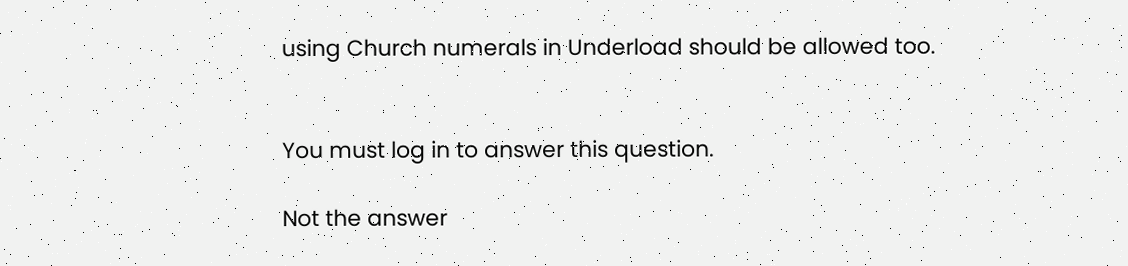using Church numerals in Underload should be allowed too.


You must log in to answer this question.

Not the answer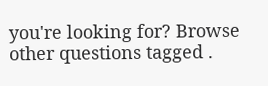you're looking for? Browse other questions tagged .